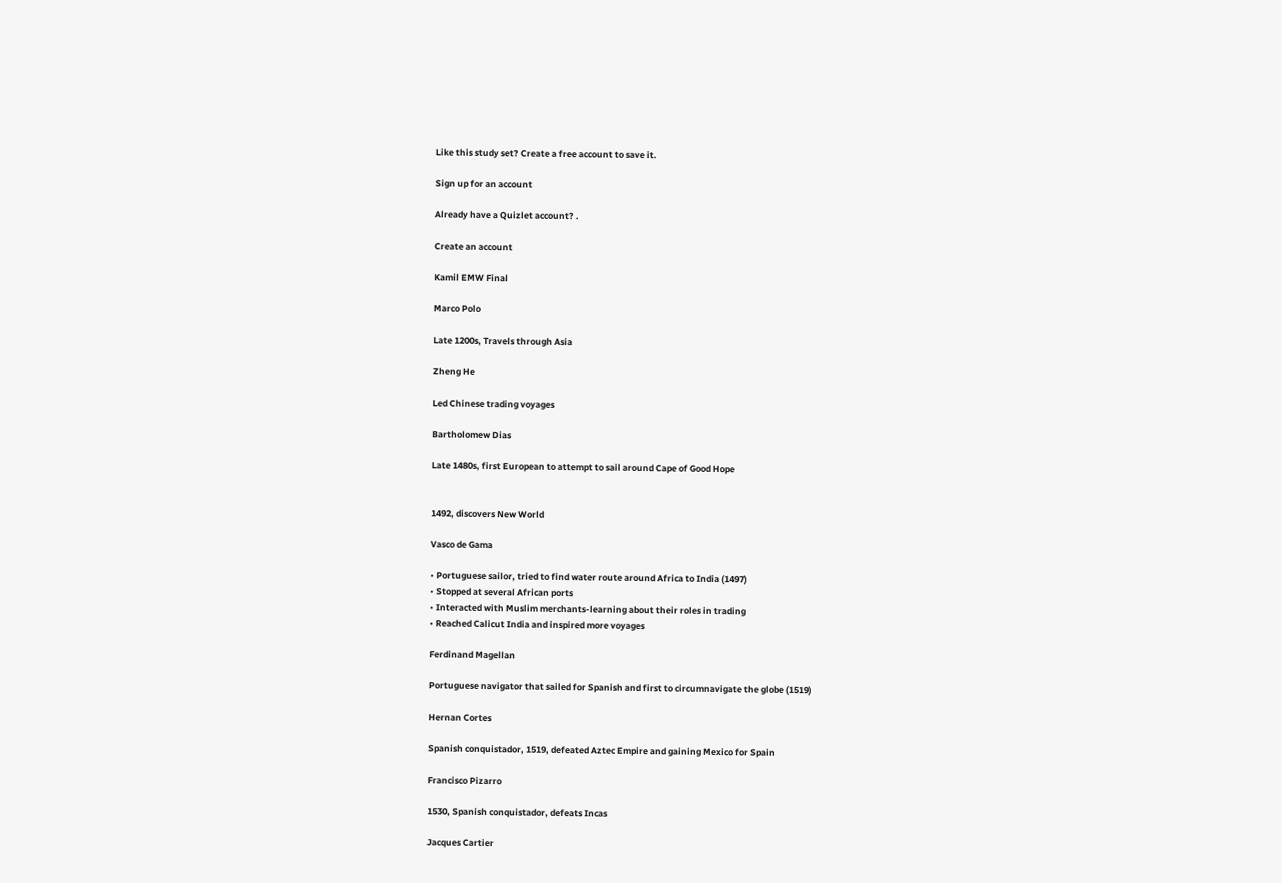Like this study set? Create a free account to save it.

Sign up for an account

Already have a Quizlet account? .

Create an account

Kamil EMW Final

Marco Polo

Late 1200s, Travels through Asia

Zheng He

Led Chinese trading voyages

Bartholomew Dias

Late 1480s, first European to attempt to sail around Cape of Good Hope


1492, discovers New World

Vasco de Gama

• Portuguese sailor, tried to find water route around Africa to India (1497)
• Stopped at several African ports
• Interacted with Muslim merchants-learning about their roles in trading
• Reached Calicut India and inspired more voyages

Ferdinand Magellan

Portuguese navigator that sailed for Spanish and first to circumnavigate the globe (1519)

Hernan Cortes

Spanish conquistador, 1519, defeated Aztec Empire and gaining Mexico for Spain

Francisco Pizarro

1530, Spanish conquistador, defeats Incas

Jacques Cartier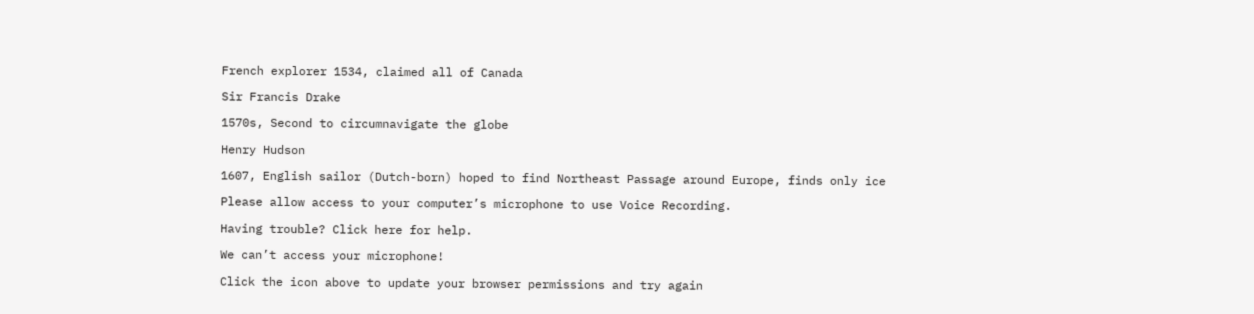French explorer 1534, claimed all of Canada

Sir Francis Drake

1570s, Second to circumnavigate the globe

Henry Hudson

1607, English sailor (Dutch-born) hoped to find Northeast Passage around Europe, finds only ice

Please allow access to your computer’s microphone to use Voice Recording.

Having trouble? Click here for help.

We can’t access your microphone!

Click the icon above to update your browser permissions and try again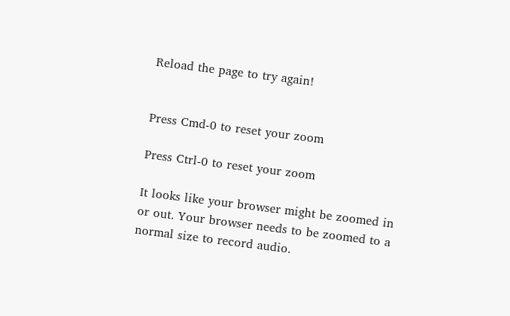Reload the page to try again!


Press Cmd-0 to reset your zoom

Press Ctrl-0 to reset your zoom

It looks like your browser might be zoomed in or out. Your browser needs to be zoomed to a normal size to record audio.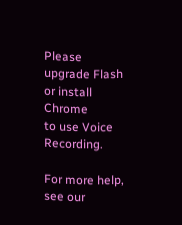Please upgrade Flash or install Chrome
to use Voice Recording.

For more help, see our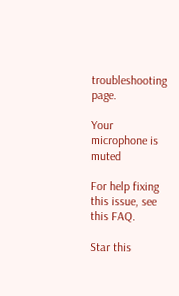troubleshooting page.

Your microphone is muted

For help fixing this issue, see this FAQ.

Star this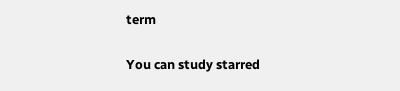term

You can study starred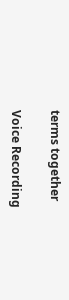terms together

Voice Recording